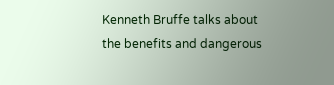Kenneth Bruffe talks about the benefits and dangerous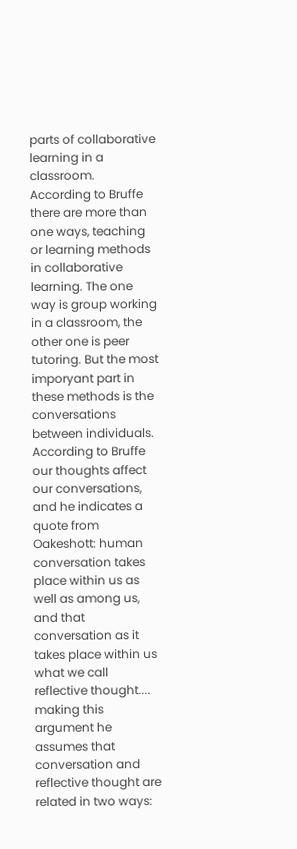parts of collaborative learning in a classroom. According to Bruffe there are more than one ways, teaching or learning methods in collaborative learning. The one way is group working in a classroom, the other one is peer tutoring. But the most imporyant part in these methods is the conversations between individuals. According to Bruffe our thoughts affect our conversations, and he indicates a quote from Oakeshott: human conversation takes place within us as well as among us, and that conversation as it takes place within us what we call reflective thought.... making this argument he assumes that conversation and reflective thought are related in two ways: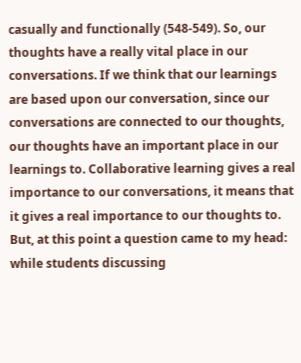casually and functionally (548-549). So, our thoughts have a really vital place in our conversations. If we think that our learnings are based upon our conversation, since our conversations are connected to our thoughts, our thoughts have an important place in our learnings to. Collaborative learning gives a real importance to our conversations, it means that it gives a real importance to our thoughts to. But, at this point a question came to my head: while students discussing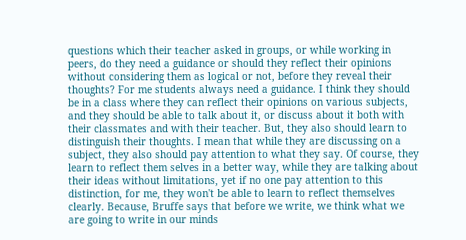questions which their teacher asked in groups, or while working in peers, do they need a guidance or should they reflect their opinions without considering them as logical or not, before they reveal their thoughts? For me students always need a guidance. I think they should be in a class where they can reflect their opinions on various subjects, and they should be able to talk about it, or discuss about it both with their classmates and with their teacher. But, they also should learn to distinguish their thoughts. I mean that while they are discussing on a subject, they also should pay attention to what they say. Of course, they learn to reflect them selves in a better way, while they are talking about their ideas without limitations, yet if no one pay attention to this distinction, for me, they won't be able to learn to reflect themselves clearly. Because, Bruffe says that before we write, we think what we are going to write in our minds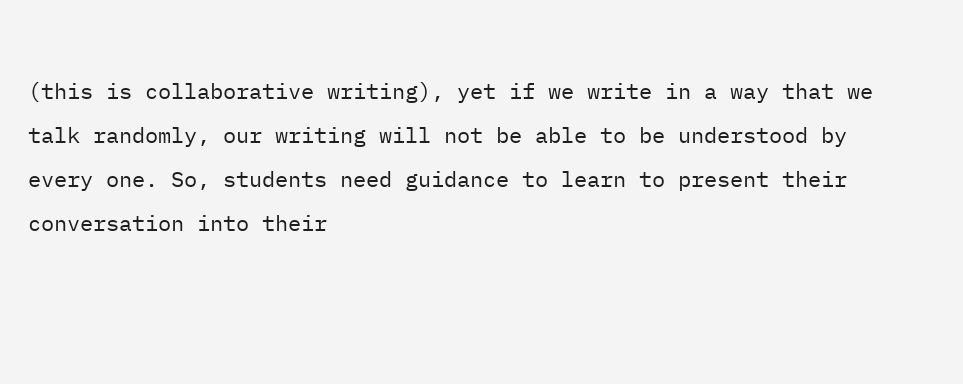(this is collaborative writing), yet if we write in a way that we talk randomly, our writing will not be able to be understood by every one. So, students need guidance to learn to present their conversation into their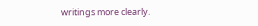writings more clearly.